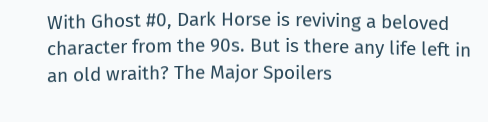With Ghost #0, Dark Horse is reviving a beloved character from the 90s. But is there any life left in an old wraith? The Major Spoilers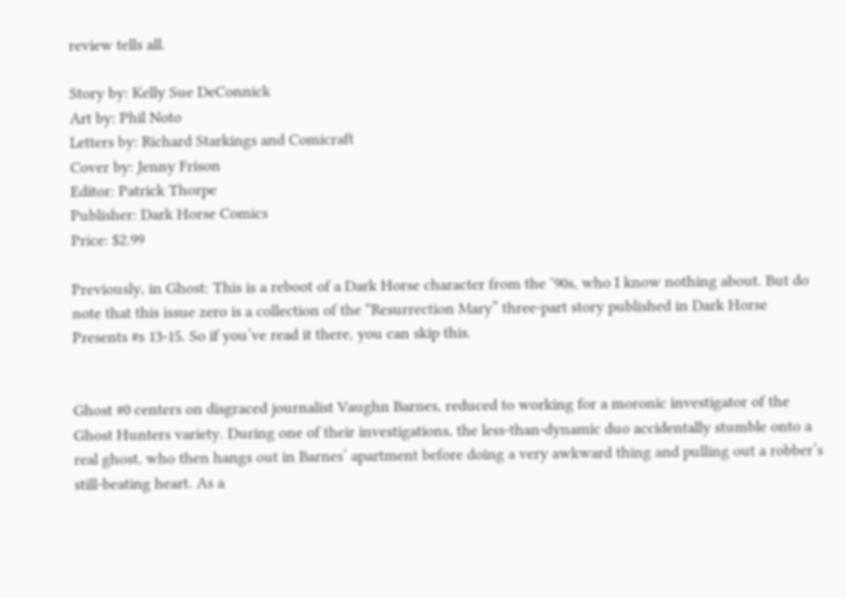review tells all.

Story by: Kelly Sue DeConnick
Art by: Phil Noto
Letters by: Richard Starkings and Comicraft
Cover by: Jenny Frison
Editor: Patrick Thorpe
Publisher: Dark Horse Comics
Price: $2.99

Previously, in Ghost: This is a reboot of a Dark Horse character from the ‘90s, who I know nothing about. But do note that this issue zero is a collection of the “Resurrection Mary” three-part story published in Dark Horse Presents #s 13-15. So if you’ve read it there, you can skip this.


Ghost #0 centers on disgraced journalist Vaughn Barnes, reduced to working for a moronic investigator of the Ghost Hunters variety. During one of their investigations, the less-than-dynamic duo accidentally stumble onto a real ghost, who then hangs out in Barnes’ apartment before doing a very awkward thing and pulling out a robber’s still-beating heart. As a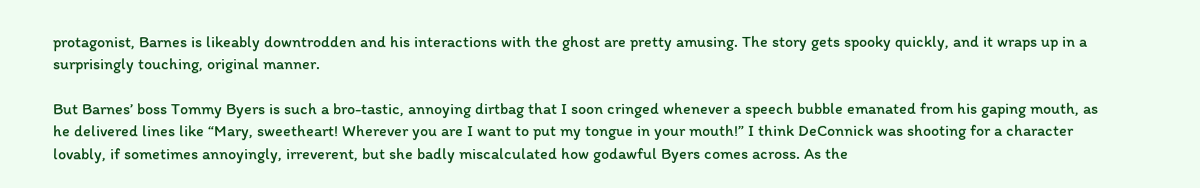protagonist, Barnes is likeably downtrodden and his interactions with the ghost are pretty amusing. The story gets spooky quickly, and it wraps up in a surprisingly touching, original manner.

But Barnes’ boss Tommy Byers is such a bro-tastic, annoying dirtbag that I soon cringed whenever a speech bubble emanated from his gaping mouth, as he delivered lines like “Mary, sweetheart! Wherever you are I want to put my tongue in your mouth!” I think DeConnick was shooting for a character lovably, if sometimes annoyingly, irreverent, but she badly miscalculated how godawful Byers comes across. As the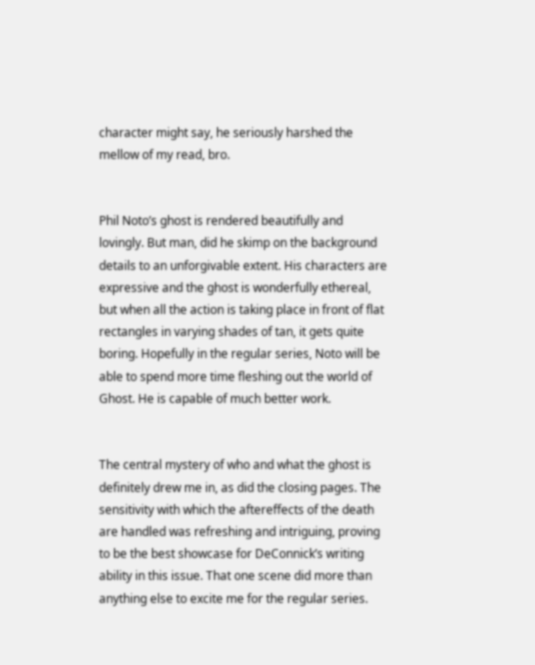character might say, he seriously harshed the mellow of my read, bro.


Phil Noto’s ghost is rendered beautifully and lovingly. But man, did he skimp on the background details to an unforgivable extent. His characters are expressive and the ghost is wonderfully ethereal, but when all the action is taking place in front of flat rectangles in varying shades of tan, it gets quite boring. Hopefully in the regular series, Noto will be able to spend more time fleshing out the world of Ghost. He is capable of much better work.


The central mystery of who and what the ghost is definitely drew me in, as did the closing pages. The sensitivity with which the aftereffects of the death are handled was refreshing and intriguing, proving to be the best showcase for DeConnick’s writing ability in this issue. That one scene did more than anything else to excite me for the regular series.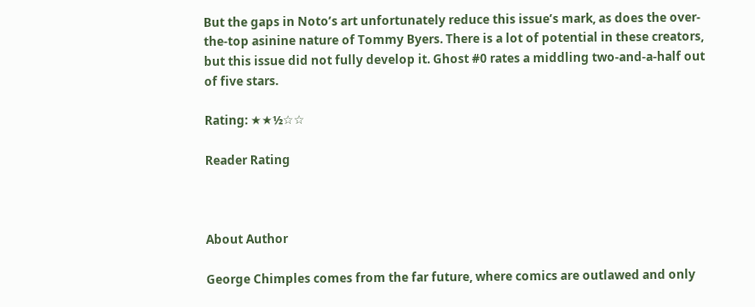But the gaps in Noto’s art unfortunately reduce this issue’s mark, as does the over-the-top asinine nature of Tommy Byers. There is a lot of potential in these creators, but this issue did not fully develop it. Ghost #0 rates a middling two-and-a-half out of five stars.

Rating: ★★½☆☆

Reader Rating



About Author

George Chimples comes from the far future, where comics are outlawed and only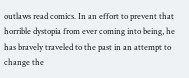outlaws read comics. In an effort to prevent that horrible dystopia from ever coming into being, he has bravely traveled to the past in an attempt to change the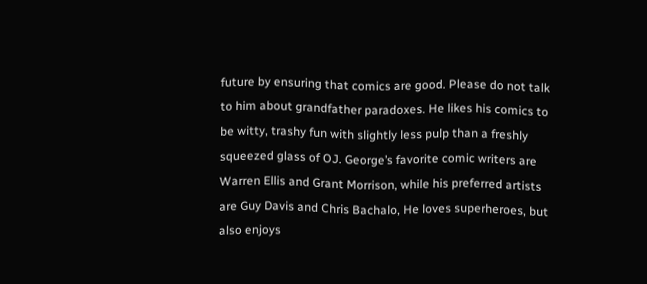future by ensuring that comics are good. Please do not talk to him about grandfather paradoxes. He likes his comics to be witty, trashy fun with slightly less pulp than a freshly squeezed glass of OJ. George’s favorite comic writers are Warren Ellis and Grant Morrison, while his preferred artists are Guy Davis and Chris Bachalo, He loves superheroes, but also enjoys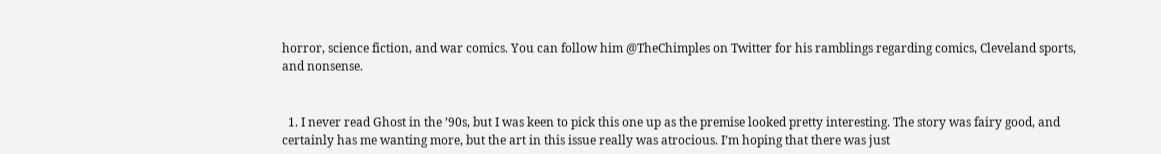horror, science fiction, and war comics. You can follow him @TheChimples on Twitter for his ramblings regarding comics, Cleveland sports, and nonsense.


  1. I never read Ghost in the ’90s, but I was keen to pick this one up as the premise looked pretty interesting. The story was fairy good, and certainly has me wanting more, but the art in this issue really was atrocious. I’m hoping that there was just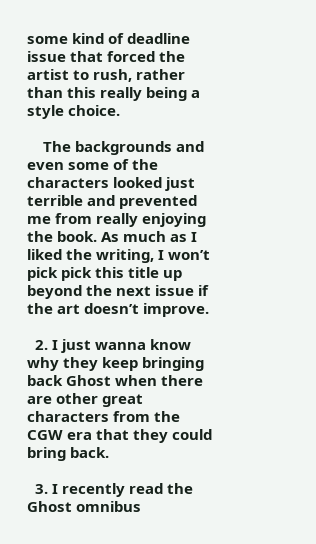some kind of deadline issue that forced the artist to rush, rather than this really being a style choice.

    The backgrounds and even some of the characters looked just terrible and prevented me from really enjoying the book. As much as I liked the writing, I won’t pick pick this title up beyond the next issue if the art doesn’t improve.

  2. I just wanna know why they keep bringing back Ghost when there are other great characters from the CGW era that they could bring back.

  3. I recently read the Ghost omnibus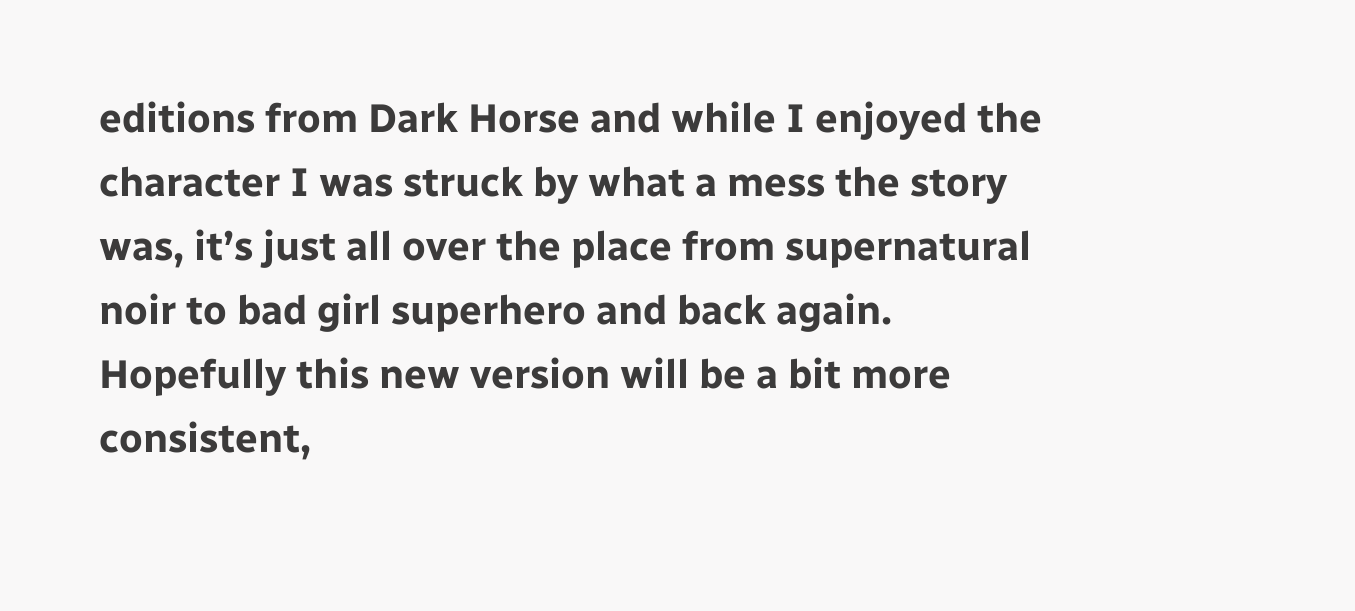editions from Dark Horse and while I enjoyed the character I was struck by what a mess the story was, it’s just all over the place from supernatural noir to bad girl superhero and back again. Hopefully this new version will be a bit more consistent,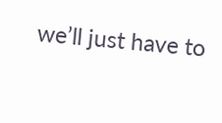we’ll just have to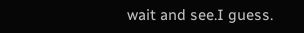wait and see.I guess.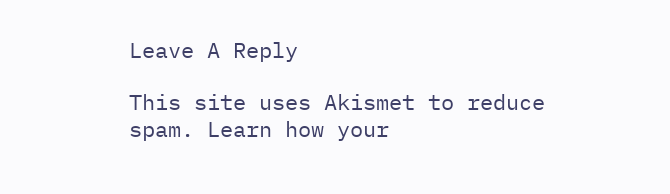Leave A Reply

This site uses Akismet to reduce spam. Learn how your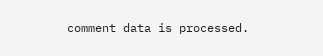comment data is processed.